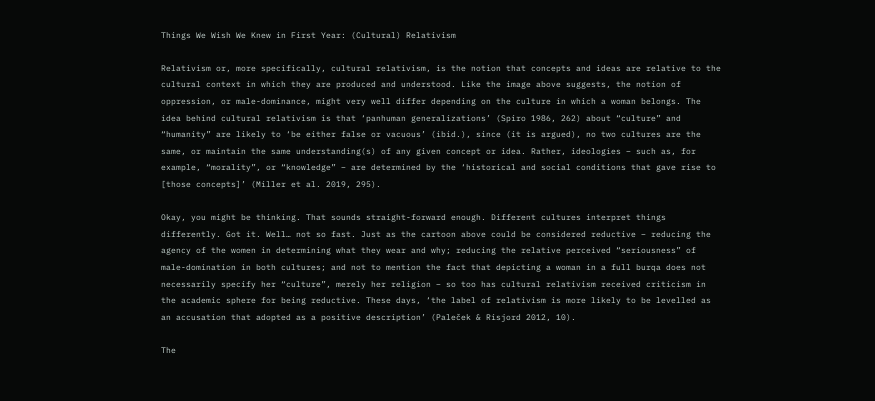Things We Wish We Knew in First Year: (Cultural) Relativism

Relativism or, more specifically, cultural relativism, is the notion that concepts and ideas are relative to the cultural context in which they are produced and understood. Like the image above suggests, the notion of oppression, or male-dominance, might very well differ depending on the culture in which a woman belongs. The idea behind cultural relativism is that ‘panhuman generalizations’ (Spiro 1986, 262) about “culture” and “humanity” are likely to ‘be either false or vacuous’ (ibid.), since (it is argued), no two cultures are the same, or maintain the same understanding(s) of any given concept or idea. Rather, ideologies – such as, for example, “morality”, or “knowledge” – are determined by the ‘historical and social conditions that gave rise to [those concepts]’ (Miller et al. 2019, 295).

Okay, you might be thinking. That sounds straight-forward enough. Different cultures interpret things differently. Got it. Well… not so fast. Just as the cartoon above could be considered reductive – reducing the agency of the women in determining what they wear and why; reducing the relative perceived “seriousness” of male-domination in both cultures; and not to mention the fact that depicting a woman in a full burqa does not necessarily specify her “culture”, merely her religion – so too has cultural relativism received criticism in the academic sphere for being reductive. These days, ‘the label of relativism is more likely to be levelled as an accusation that adopted as a positive description’ (Paleček & Risjord 2012, 10).

The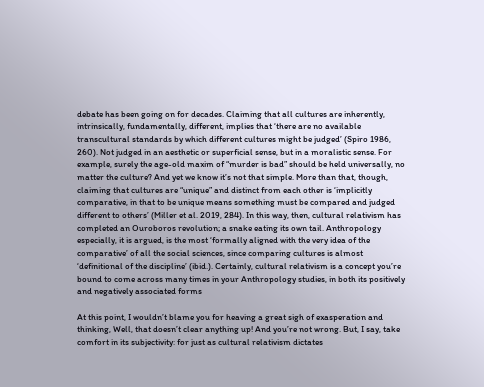debate has been going on for decades. Claiming that all cultures are inherently, intrinsically, fundamentally, different, implies that ‘there are no available transcultural standards by which different cultures might be judged’ (Spiro 1986, 260). Not judged in an aesthetic or superficial sense, but in a moralistic sense. For example, surely the age-old maxim of “murder is bad” should be held universally, no matter the culture? And yet we know it’s not that simple. More than that, though, claiming that cultures are “unique” and distinct from each other is ‘implicitly comparative, in that to be unique means something must be compared and judged different to others’ (Miller et al. 2019, 284). In this way, then, cultural relativism has completed an Ouroboros revolution; a snake eating its own tail. Anthropology especially, it is argued, is the most ‘formally aligned with the very idea of the comparative’ of all the social sciences, since comparing cultures is almost ‘definitional of the discipline’ (ibid.). Certainly, cultural relativism is a concept you’re bound to come across many times in your Anthropology studies, in both its positively and negatively associated forms

At this point, I wouldn’t blame you for heaving a great sigh of exasperation and thinking, Well, that doesn’t clear anything up! And you’re not wrong. But, I say, take comfort in its subjectivity: for just as cultural relativism dictates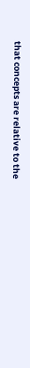that concepts are relative to the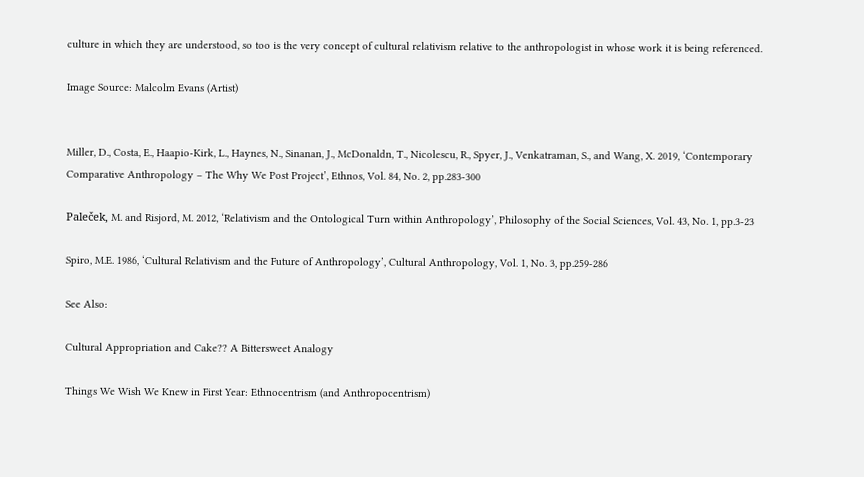culture in which they are understood, so too is the very concept of cultural relativism relative to the anthropologist in whose work it is being referenced.

Image Source: Malcolm Evans (Artist)


Miller, D., Costa, E., Haapio-Kirk, L., Haynes, N., Sinanan, J., McDonaldn, T., Nicolescu, R., Spyer, J., Venkatraman, S., and Wang, X. 2019, ‘Contemporary Comparative Anthropology – The Why We Post Project’, Ethnos, Vol. 84, No. 2, pp.283-300

Paleček, M. and Risjord, M. 2012, ‘Relativism and the Ontological Turn within Anthropology’, Philosophy of the Social Sciences, Vol. 43, No. 1, pp.3-23

Spiro, M.E. 1986, ‘Cultural Relativism and the Future of Anthropology’, Cultural Anthropology, Vol. 1, No. 3, pp.259-286

See Also:

Cultural Appropriation and Cake?? A Bittersweet Analogy

Things We Wish We Knew in First Year: Ethnocentrism (and Anthropocentrism)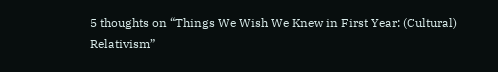5 thoughts on “Things We Wish We Knew in First Year: (Cultural) Relativism”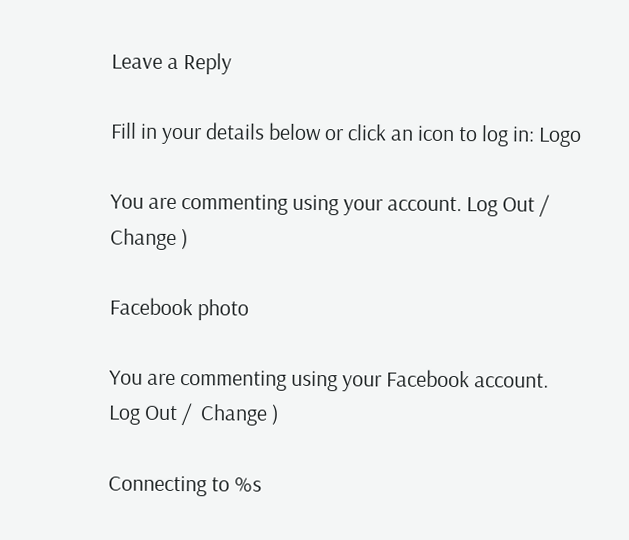Leave a Reply

Fill in your details below or click an icon to log in: Logo

You are commenting using your account. Log Out /  Change )

Facebook photo

You are commenting using your Facebook account. Log Out /  Change )

Connecting to %s